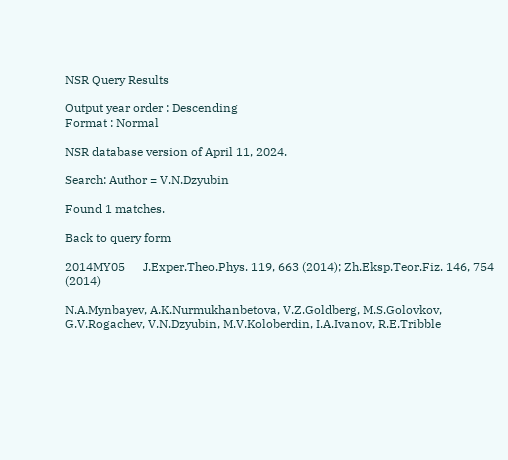NSR Query Results

Output year order : Descending
Format : Normal

NSR database version of April 11, 2024.

Search: Author = V.N.Dzyubin

Found 1 matches.

Back to query form

2014MY05      J.Exper.Theo.Phys. 119, 663 (2014); Zh.Eksp.Teor.Fiz. 146, 754 (2014)

N.A.Mynbayev, A.K.Nurmukhanbetova, V.Z.Goldberg, M.S.Golovkov, G.V.Rogachev, V.N.Dzyubin, M.V.Koloberdin, I.A.Ivanov, R.E.Tribble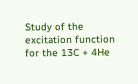Study of the excitation function for the 13C + 4He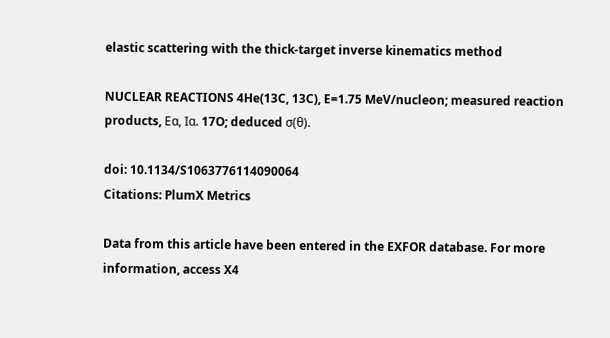elastic scattering with the thick-target inverse kinematics method

NUCLEAR REACTIONS 4He(13C, 13C), E=1.75 MeV/nucleon; measured reaction products, Eα, Iα. 17O; deduced σ(θ).

doi: 10.1134/S1063776114090064
Citations: PlumX Metrics

Data from this article have been entered in the EXFOR database. For more information, access X4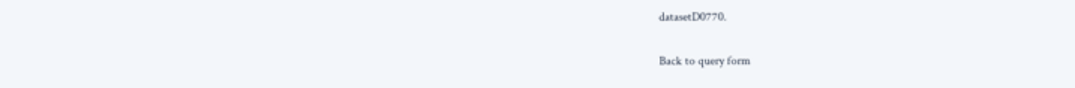datasetD0770.

Back to query form